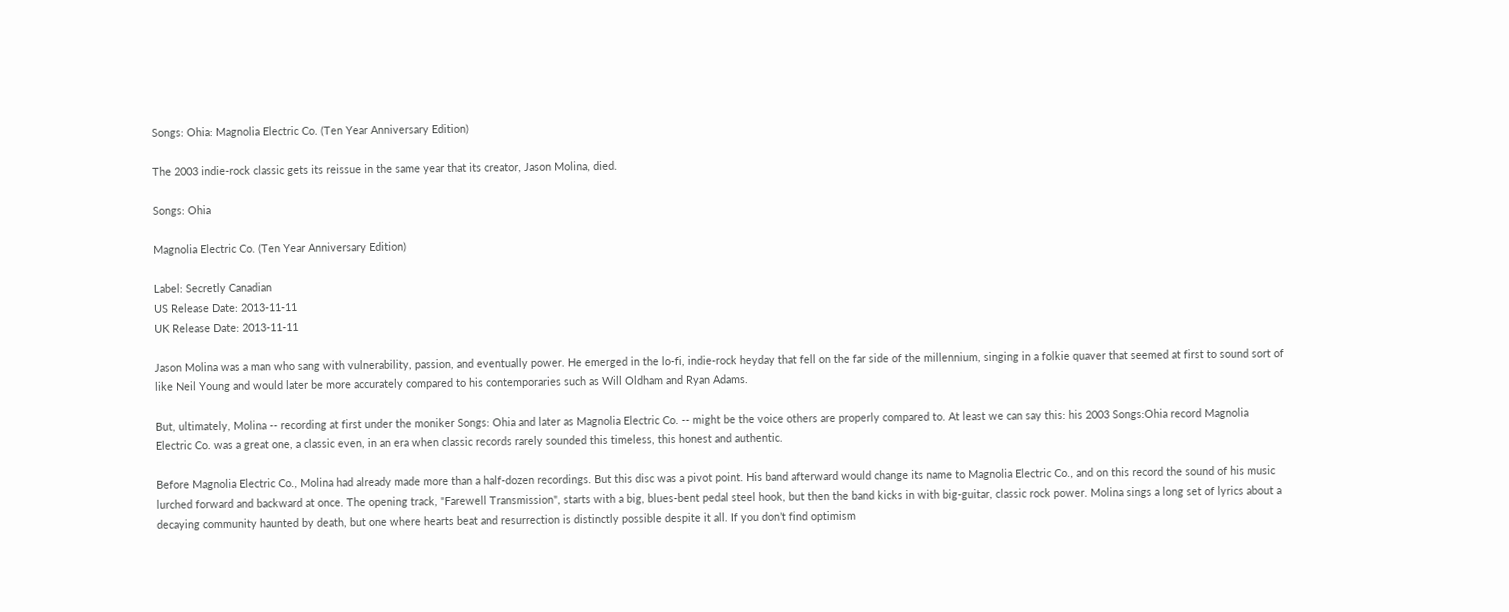Songs: Ohia: Magnolia Electric Co. (Ten Year Anniversary Edition)

The 2003 indie-rock classic gets its reissue in the same year that its creator, Jason Molina, died.

Songs: Ohia

Magnolia Electric Co. (Ten Year Anniversary Edition)

Label: Secretly Canadian
US Release Date: 2013-11-11
UK Release Date: 2013-11-11

Jason Molina was a man who sang with vulnerability, passion, and eventually power. He emerged in the lo-fi, indie-rock heyday that fell on the far side of the millennium, singing in a folkie quaver that seemed at first to sound sort of like Neil Young and would later be more accurately compared to his contemporaries such as Will Oldham and Ryan Adams.

But, ultimately, Molina -- recording at first under the moniker Songs: Ohia and later as Magnolia Electric Co. -- might be the voice others are properly compared to. At least we can say this: his 2003 Songs:Ohia record Magnolia Electric Co. was a great one, a classic even, in an era when classic records rarely sounded this timeless, this honest and authentic.

Before Magnolia Electric Co., Molina had already made more than a half-dozen recordings. But this disc was a pivot point. His band afterward would change its name to Magnolia Electric Co., and on this record the sound of his music lurched forward and backward at once. The opening track, "Farewell Transmission", starts with a big, blues-bent pedal steel hook, but then the band kicks in with big-guitar, classic rock power. Molina sings a long set of lyrics about a decaying community haunted by death, but one where hearts beat and resurrection is distinctly possible despite it all. If you don’t find optimism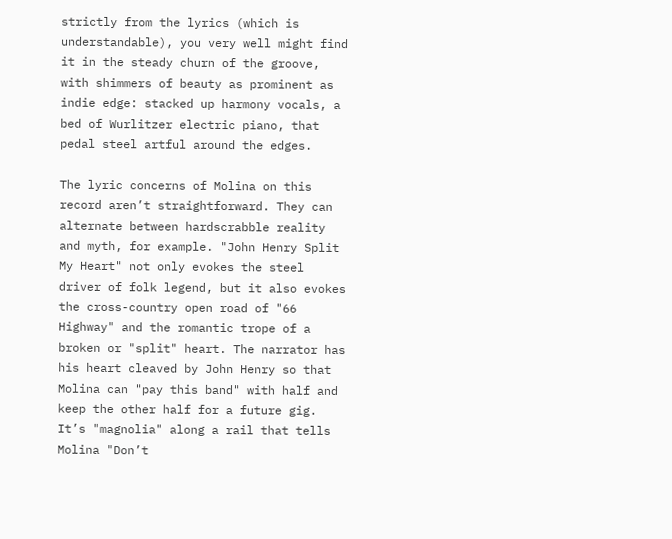strictly from the lyrics (which is understandable), you very well might find it in the steady churn of the groove, with shimmers of beauty as prominent as indie edge: stacked up harmony vocals, a bed of Wurlitzer electric piano, that pedal steel artful around the edges.

The lyric concerns of Molina on this record aren’t straightforward. They can alternate between hardscrabble reality and myth, for example. "John Henry Split My Heart" not only evokes the steel driver of folk legend, but it also evokes the cross-country open road of "66 Highway" and the romantic trope of a broken or "split" heart. The narrator has his heart cleaved by John Henry so that Molina can "pay this band" with half and keep the other half for a future gig. It’s "magnolia" along a rail that tells Molina "Don’t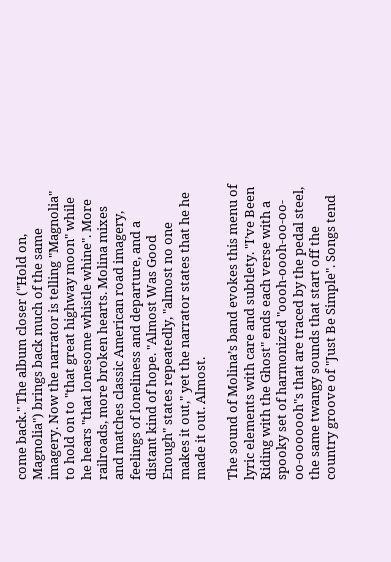come back." The album closer ("Hold on, Magnolia") brings back much of the same imagery. Now the narrator is telling "Magnolia" to hold on to "that great highway moon" while he hears "that lonesome whistle whine". More railroads, more broken hearts. Molina mixes and matches classic American road imagery, feelings of loneliness and departure, and a distant kind of hope. "Almost Was Good Enough" states repeatedly, "almost no one makes it out," yet the narrator states that he he made it out. Almost.

The sound of Molina’s band evokes this menu of lyric elements with care and subtlety. "I’ve Been Riding with the Ghost" ends each verse with a spooky set of harmonized "oooh-oooh-oo-oo-oo-ooooooh"s that are traced by the pedal steel, the same twangy sounds that start off the country groove of "Just Be Simple". Songs tend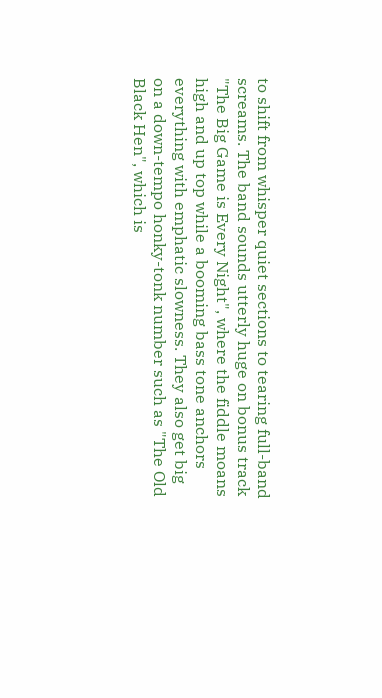to shift from whisper quiet sections to tearing full-band screams. The band sounds utterly huge on bonus track "The Big Game is Every Night", where the fiddle moans high and up top while a booming bass tone anchors everything with emphatic slowness. They also get big on a down-tempo honky-tonk number such as "The Old Black Hen", which is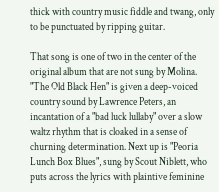thick with country music fiddle and twang, only to be punctuated by ripping guitar.

That song is one of two in the center of the original album that are not sung by Molina. "The Old Black Hen" is given a deep-voiced country sound by Lawrence Peters, an incantation of a "bad luck lullaby" over a slow waltz rhythm that is cloaked in a sense of churning determination. Next up is "Peoria Lunch Box Blues", sung by Scout Niblett, who puts across the lyrics with plaintive feminine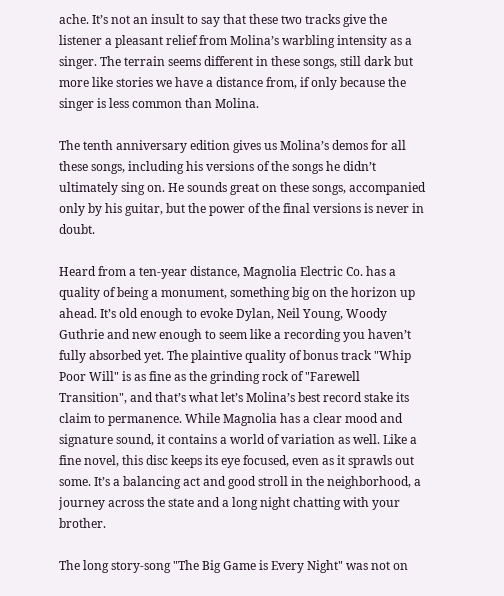ache. It’s not an insult to say that these two tracks give the listener a pleasant relief from Molina’s warbling intensity as a singer. The terrain seems different in these songs, still dark but more like stories we have a distance from, if only because the singer is less common than Molina.

The tenth anniversary edition gives us Molina’s demos for all these songs, including his versions of the songs he didn’t ultimately sing on. He sounds great on these songs, accompanied only by his guitar, but the power of the final versions is never in doubt.

Heard from a ten-year distance, Magnolia Electric Co. has a quality of being a monument, something big on the horizon up ahead. It’s old enough to evoke Dylan, Neil Young, Woody Guthrie and new enough to seem like a recording you haven’t fully absorbed yet. The plaintive quality of bonus track "Whip Poor Will" is as fine as the grinding rock of "Farewell Transition", and that’s what let’s Molina’s best record stake its claim to permanence. While Magnolia has a clear mood and signature sound, it contains a world of variation as well. Like a fine novel, this disc keeps its eye focused, even as it sprawls out some. It’s a balancing act and good stroll in the neighborhood, a journey across the state and a long night chatting with your brother.

The long story-song "The Big Game is Every Night" was not on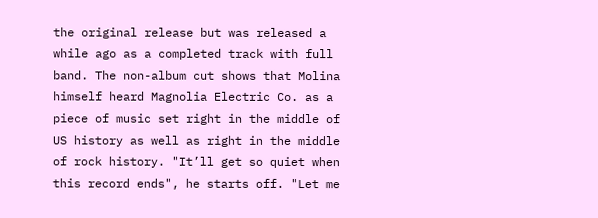the original release but was released a while ago as a completed track with full band. The non-album cut shows that Molina himself heard Magnolia Electric Co. as a piece of music set right in the middle of US history as well as right in the middle of rock history. "It’ll get so quiet when this record ends", he starts off. "Let me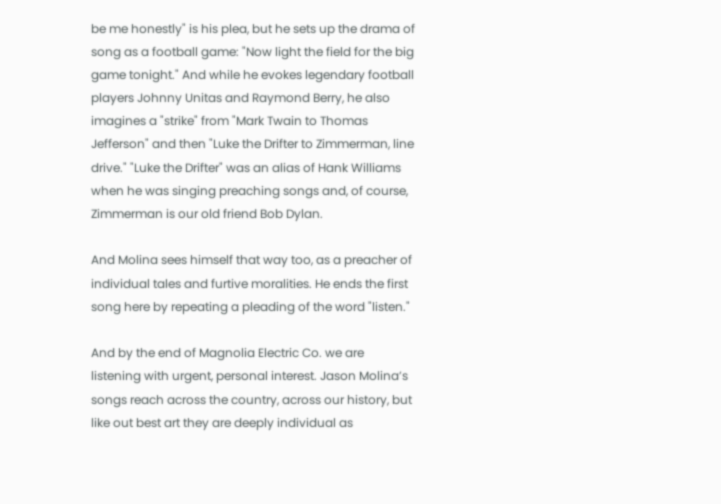be me honestly" is his plea, but he sets up the drama of song as a football game: "Now light the field for the big game tonight." And while he evokes legendary football players Johnny Unitas and Raymond Berry, he also imagines a "strike" from "Mark Twain to Thomas Jefferson" and then "Luke the Drifter to Zimmerman, line drive." "Luke the Drifter" was an alias of Hank Williams when he was singing preaching songs and, of course, Zimmerman is our old friend Bob Dylan.

And Molina sees himself that way too, as a preacher of individual tales and furtive moralities. He ends the first song here by repeating a pleading of the word "listen."

And by the end of Magnolia Electric Co. we are listening with urgent, personal interest. Jason Molina’s songs reach across the country, across our history, but like out best art they are deeply individual as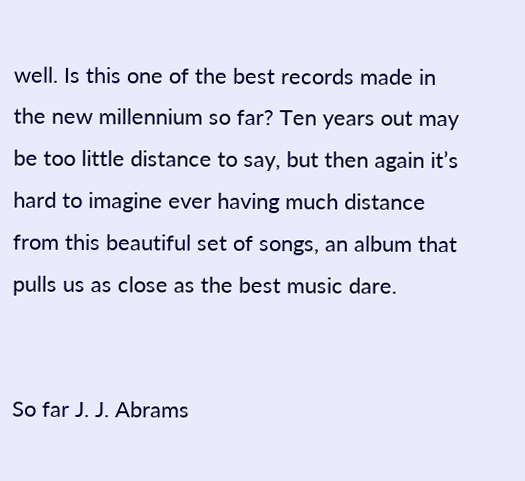well. Is this one of the best records made in the new millennium so far? Ten years out may be too little distance to say, but then again it’s hard to imagine ever having much distance from this beautiful set of songs, an album that pulls us as close as the best music dare.


So far J. J. Abrams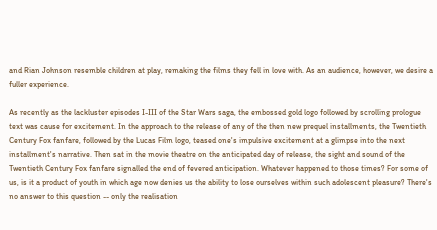and Rian Johnson resemble children at play, remaking the films they fell in love with. As an audience, however, we desire a fuller experience.

As recently as the lackluster episodes I-III of the Star Wars saga, the embossed gold logo followed by scrolling prologue text was cause for excitement. In the approach to the release of any of the then new prequel installments, the Twentieth Century Fox fanfare, followed by the Lucas Film logo, teased one's impulsive excitement at a glimpse into the next installment's narrative. Then sat in the movie theatre on the anticipated day of release, the sight and sound of the Twentieth Century Fox fanfare signalled the end of fevered anticipation. Whatever happened to those times? For some of us, is it a product of youth in which age now denies us the ability to lose ourselves within such adolescent pleasure? There's no answer to this question -- only the realisation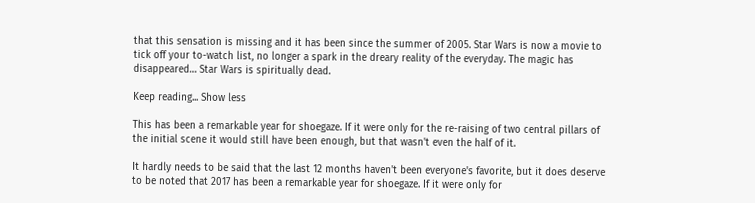that this sensation is missing and it has been since the summer of 2005. Star Wars is now a movie to tick off your to-watch list, no longer a spark in the dreary reality of the everyday. The magic has disappeared… Star Wars is spiritually dead.

Keep reading... Show less

This has been a remarkable year for shoegaze. If it were only for the re-raising of two central pillars of the initial scene it would still have been enough, but that wasn't even the half of it.

It hardly needs to be said that the last 12 months haven't been everyone's favorite, but it does deserve to be noted that 2017 has been a remarkable year for shoegaze. If it were only for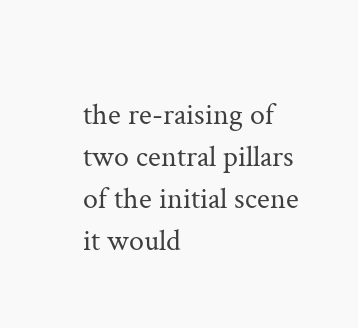the re-raising of two central pillars of the initial scene it would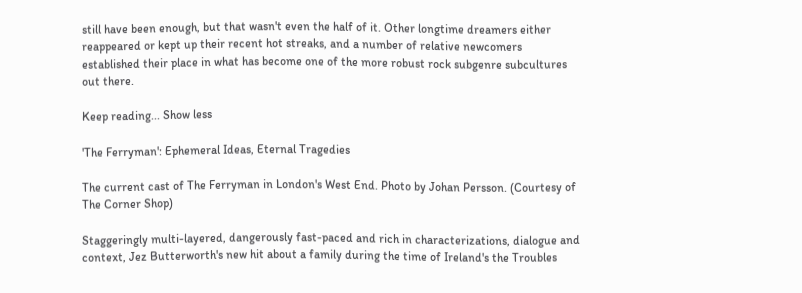still have been enough, but that wasn't even the half of it. Other longtime dreamers either reappeared or kept up their recent hot streaks, and a number of relative newcomers established their place in what has become one of the more robust rock subgenre subcultures out there.

Keep reading... Show less

'The Ferryman': Ephemeral Ideas, Eternal Tragedies

The current cast of The Ferryman in London's West End. Photo by Johan Persson. (Courtesy of The Corner Shop)

Staggeringly multi-layered, dangerously fast-paced and rich in characterizations, dialogue and context, Jez Butterworth's new hit about a family during the time of Ireland's the Troubles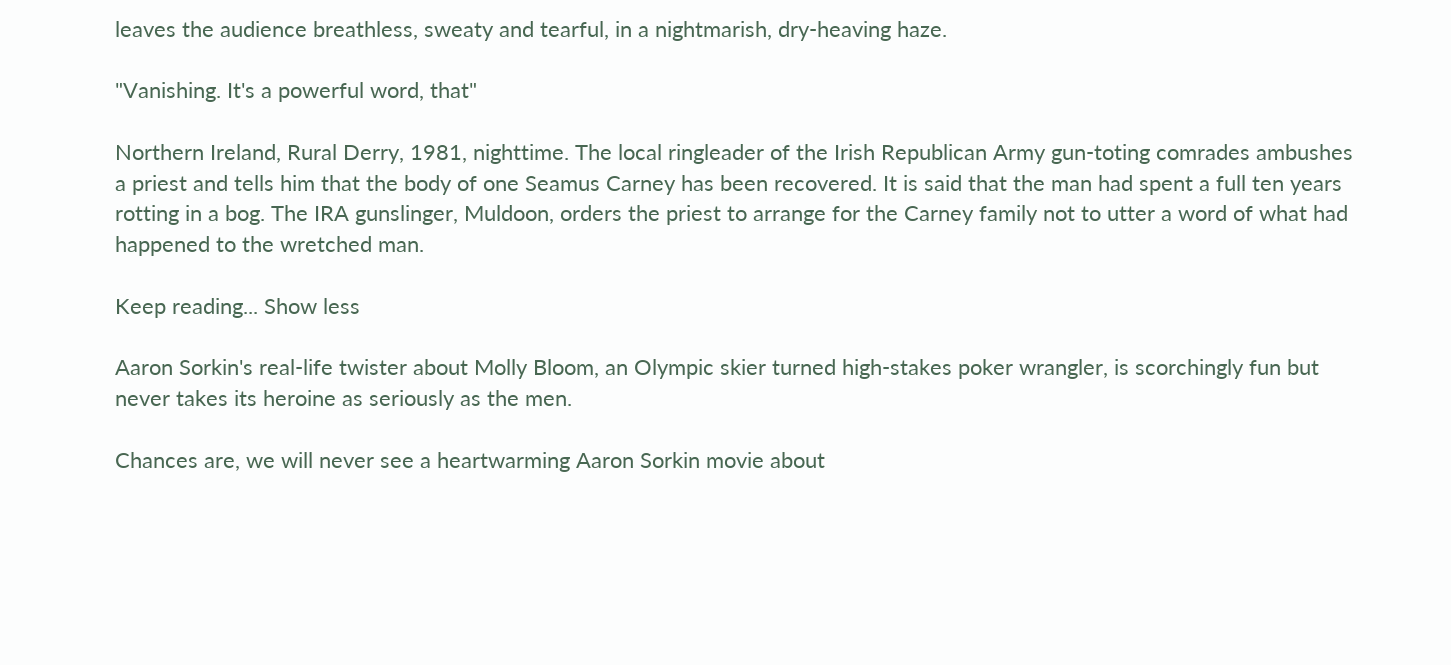leaves the audience breathless, sweaty and tearful, in a nightmarish, dry-heaving haze.

"Vanishing. It's a powerful word, that"

Northern Ireland, Rural Derry, 1981, nighttime. The local ringleader of the Irish Republican Army gun-toting comrades ambushes a priest and tells him that the body of one Seamus Carney has been recovered. It is said that the man had spent a full ten years rotting in a bog. The IRA gunslinger, Muldoon, orders the priest to arrange for the Carney family not to utter a word of what had happened to the wretched man.

Keep reading... Show less

Aaron Sorkin's real-life twister about Molly Bloom, an Olympic skier turned high-stakes poker wrangler, is scorchingly fun but never takes its heroine as seriously as the men.

Chances are, we will never see a heartwarming Aaron Sorkin movie about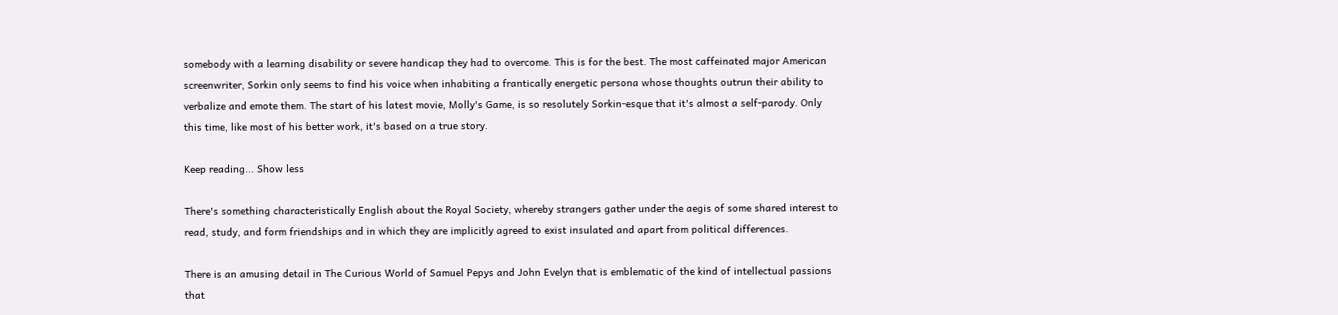somebody with a learning disability or severe handicap they had to overcome. This is for the best. The most caffeinated major American screenwriter, Sorkin only seems to find his voice when inhabiting a frantically energetic persona whose thoughts outrun their ability to verbalize and emote them. The start of his latest movie, Molly's Game, is so resolutely Sorkin-esque that it's almost a self-parody. Only this time, like most of his better work, it's based on a true story.

Keep reading... Show less

There's something characteristically English about the Royal Society, whereby strangers gather under the aegis of some shared interest to read, study, and form friendships and in which they are implicitly agreed to exist insulated and apart from political differences.

There is an amusing detail in The Curious World of Samuel Pepys and John Evelyn that is emblematic of the kind of intellectual passions that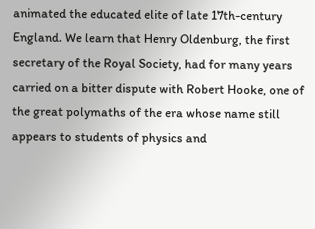animated the educated elite of late 17th-century England. We learn that Henry Oldenburg, the first secretary of the Royal Society, had for many years carried on a bitter dispute with Robert Hooke, one of the great polymaths of the era whose name still appears to students of physics and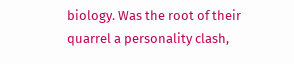biology. Was the root of their quarrel a personality clash,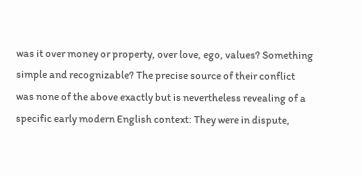was it over money or property, over love, ego, values? Something simple and recognizable? The precise source of their conflict was none of the above exactly but is nevertheless revealing of a specific early modern English context: They were in dispute,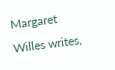Margaret Willes writes,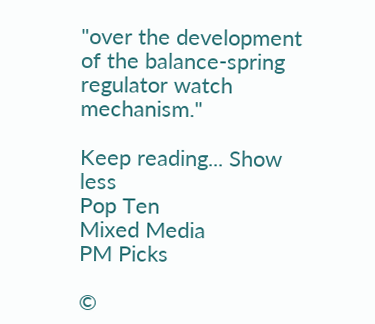"over the development of the balance-spring regulator watch mechanism."

Keep reading... Show less
Pop Ten
Mixed Media
PM Picks

©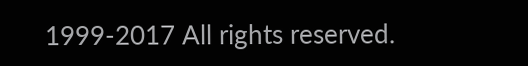1999-2017 All rights reserved.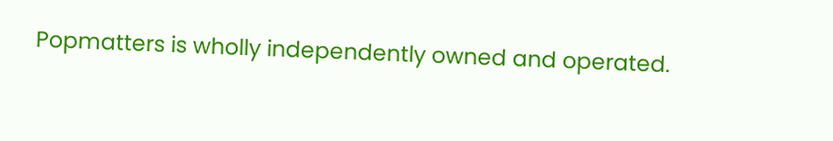Popmatters is wholly independently owned and operated.